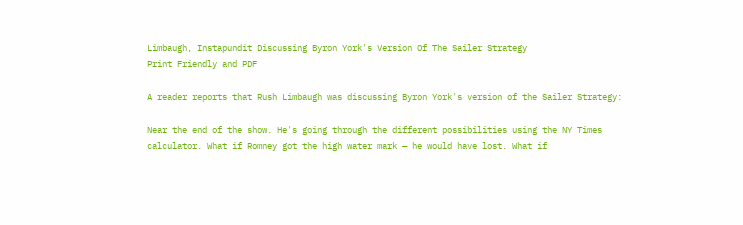Limbaugh, Instapundit Discussing Byron York's Version Of The Sailer Strategy
Print Friendly and PDF

A reader reports that Rush Limbaugh was discussing Byron York's version of the Sailer Strategy:

Near the end of the show. He's going through the different possibilities using the NY Times calculator. What if Romney got the high water mark — he would have lost. What if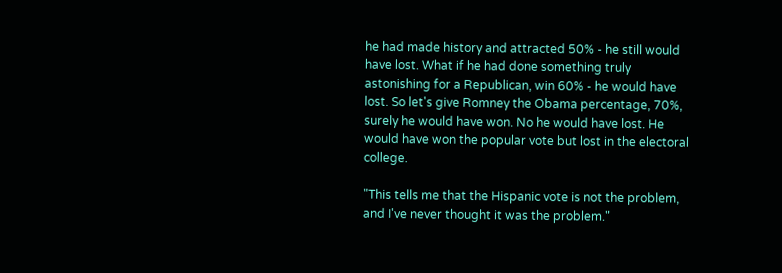he had made history and attracted 50% - he still would have lost. What if he had done something truly astonishing for a Republican, win 60% - he would have lost. So let's give Romney the Obama percentage, 70%, surely he would have won. No he would have lost. He would have won the popular vote but lost in the electoral college.

"This tells me that the Hispanic vote is not the problem, and I've never thought it was the problem."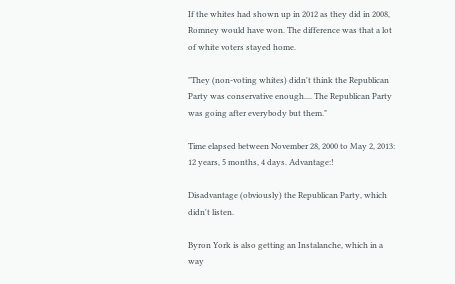If the whites had shown up in 2012 as they did in 2008, Romney would have won. The difference was that a lot of white voters stayed home.

"They (non-voting whites) didn't think the Republican Party was conservative enough.... The Republican Party was going after everybody but them."

Time elapsed between November 28, 2000 to May 2, 2013: 12 years, 5 months, 4 days. Advantage:!

Disadvantage (obviously) the Republican Party, which didn't listen.

Byron York is also getting an Instalanche, which in a way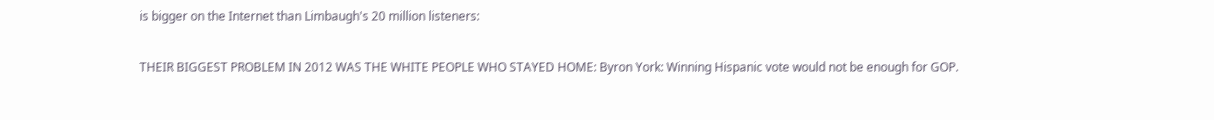is bigger on the Internet than Limbaugh's 20 million listeners:

THEIR BIGGEST PROBLEM IN 2012 WAS THE WHITE PEOPLE WHO STAYED HOME: Byron York: Winning Hispanic vote would not be enough for GOP.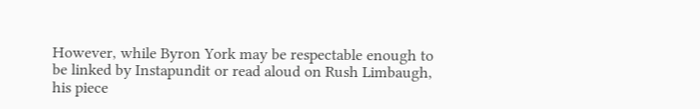However, while Byron York may be respectable enough to be linked by Instapundit or read aloud on Rush Limbaugh, his piece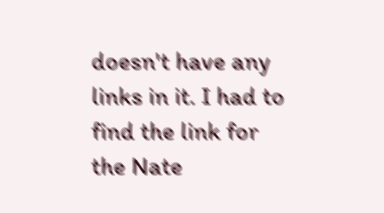doesn't have any links in it. I had to find the link for the Nate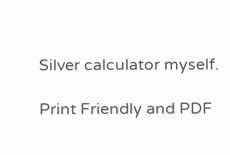Silver calculator myself.

Print Friendly and PDF